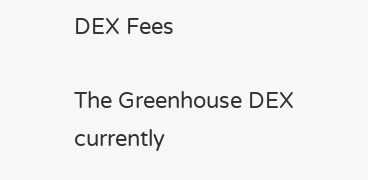DEX Fees

The Greenhouse DEX currently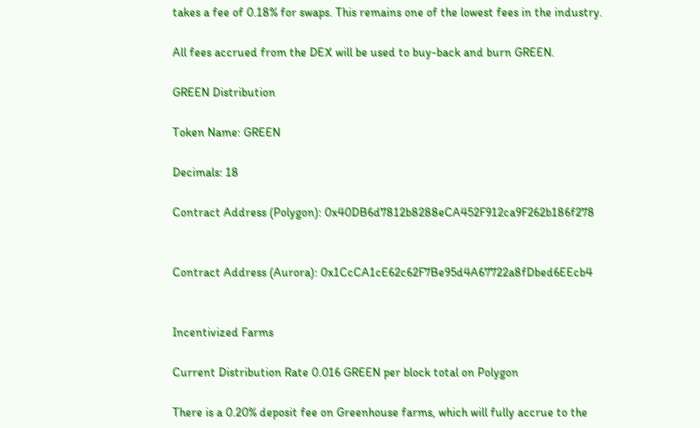takes a fee of 0.18% for swaps. This remains one of the lowest fees in the industry.

All fees accrued from the DEX will be used to buy-back and burn GREEN.

GREEN Distribution

Token Name: GREEN

Decimals: 18

Contract Address (Polygon): 0x40DB6d7812b8288eCA452F912ca9F262b186f278


Contract Address (Aurora): 0x1CcCA1cE62c62F7Be95d4A67722a8fDbed6EEcb4


Incentivized Farms

Current Distribution Rate 0.016 GREEN per block total on Polygon

There is a 0.20% deposit fee on Greenhouse farms, which will fully accrue to the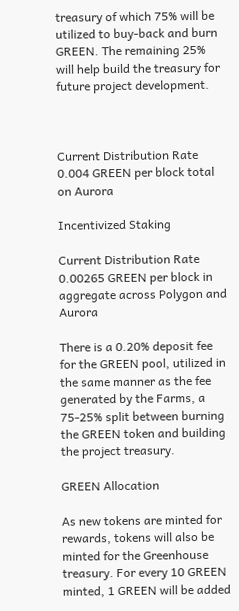treasury of which 75% will be utilized to buy-back and burn GREEN. The remaining 25% will help build the treasury for future project development.



Current Distribution Rate 0.004 GREEN per block total on Aurora

Incentivized Staking

Current Distribution Rate 0.00265 GREEN per block in aggregate across Polygon and Aurora

There is a 0.20% deposit fee for the GREEN pool, utilized in the same manner as the fee generated by the Farms, a 75-25% split between burning the GREEN token and building the project treasury.

GREEN Allocation

As new tokens are minted for rewards, tokens will also be minted for the Greenhouse treasury. For every 10 GREEN minted, 1 GREEN will be added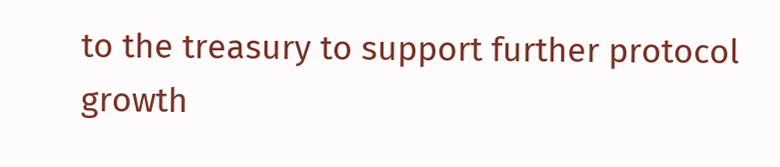to the treasury to support further protocol growth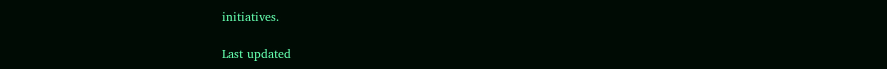initiatives.

Last updated